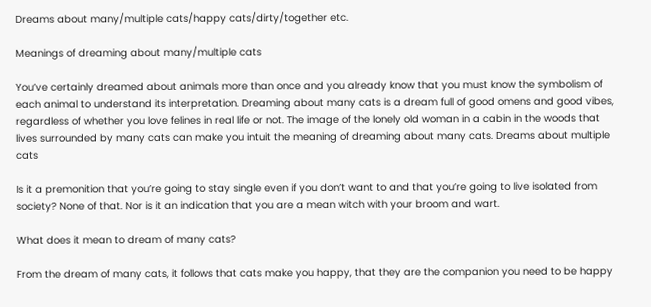Dreams about many/multiple cats/happy cats/dirty/together etc.

Meanings of dreaming about many/multiple cats

You’ve certainly dreamed about animals more than once and you already know that you must know the symbolism of each animal to understand its interpretation. Dreaming about many cats is a dream full of good omens and good vibes, regardless of whether you love felines in real life or not. The image of the lonely old woman in a cabin in the woods that lives surrounded by many cats can make you intuit the meaning of dreaming about many cats. Dreams about multiple cats

Is it a premonition that you’re going to stay single even if you don’t want to and that you’re going to live isolated from society? None of that. Nor is it an indication that you are a mean witch with your broom and wart.

What does it mean to dream of many cats?

From the dream of many cats, it follows that cats make you happy, that they are the companion you need to be happy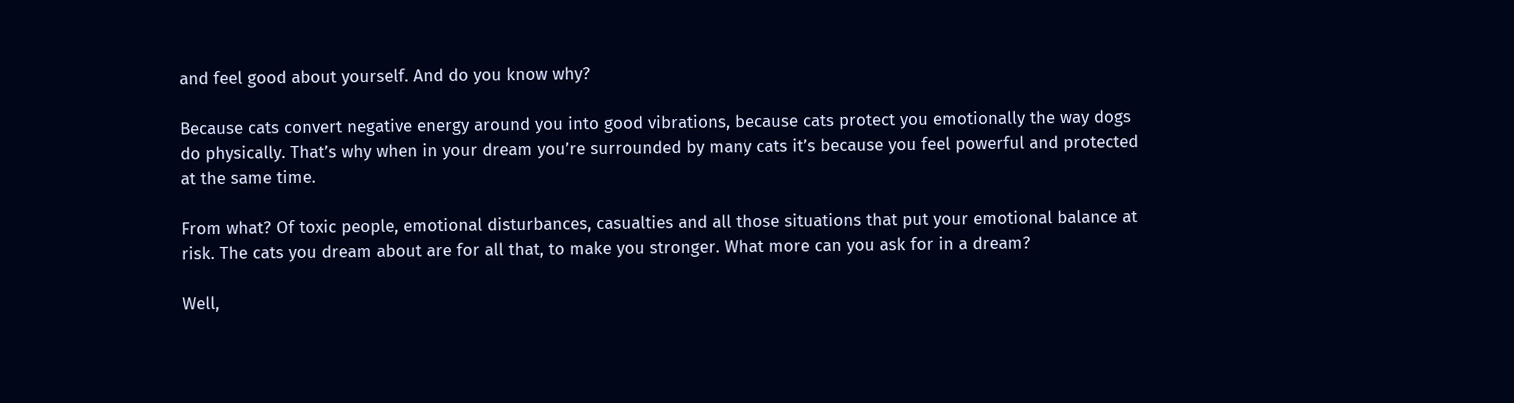and feel good about yourself. And do you know why?

Because cats convert negative energy around you into good vibrations, because cats protect you emotionally the way dogs do physically. That’s why when in your dream you’re surrounded by many cats it’s because you feel powerful and protected at the same time.

From what? Of toxic people, emotional disturbances, casualties and all those situations that put your emotional balance at risk. The cats you dream about are for all that, to make you stronger. What more can you ask for in a dream?

Well,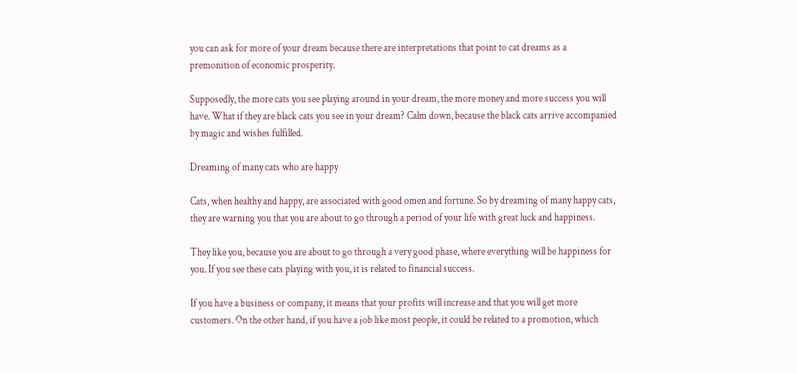you can ask for more of your dream because there are interpretations that point to cat dreams as a premonition of economic prosperity.

Supposedly, the more cats you see playing around in your dream, the more money and more success you will have. What if they are black cats you see in your dream? Calm down, because the black cats arrive accompanied by magic and wishes fulfilled.

Dreaming of many cats who are happy

Cats, when healthy and happy, are associated with good omen and fortune. So by dreaming of many happy cats, they are warning you that you are about to go through a period of your life with great luck and happiness.

They like you, because you are about to go through a very good phase, where everything will be happiness for you. If you see these cats playing with you, it is related to financial success.

If you have a business or company, it means that your profits will increase and that you will get more customers. On the other hand, if you have a job like most people, it could be related to a promotion, which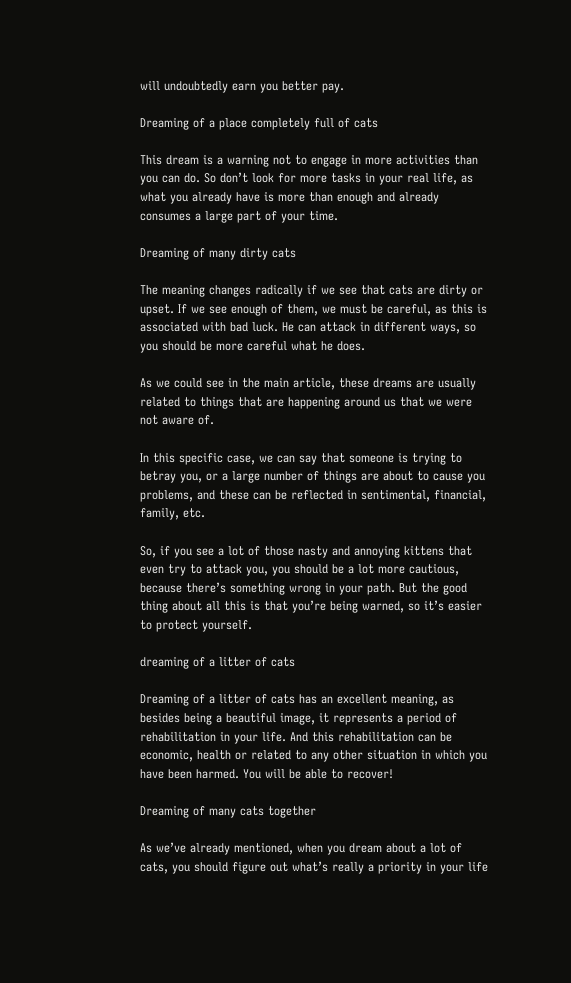will undoubtedly earn you better pay.

Dreaming of a place completely full of cats

This dream is a warning not to engage in more activities than you can do. So don’t look for more tasks in your real life, as what you already have is more than enough and already consumes a large part of your time.

Dreaming of many dirty cats

The meaning changes radically if we see that cats are dirty or upset. If we see enough of them, we must be careful, as this is associated with bad luck. He can attack in different ways, so you should be more careful what he does.

As we could see in the main article, these dreams are usually related to things that are happening around us that we were not aware of.

In this specific case, we can say that someone is trying to betray you, or a large number of things are about to cause you problems, and these can be reflected in sentimental, financial, family, etc.

So, if you see a lot of those nasty and annoying kittens that even try to attack you, you should be a lot more cautious, because there’s something wrong in your path. But the good thing about all this is that you’re being warned, so it’s easier to protect yourself.

dreaming of a litter of cats

Dreaming of a litter of cats has an excellent meaning, as besides being a beautiful image, it represents a period of rehabilitation in your life. And this rehabilitation can be economic, health or related to any other situation in which you have been harmed. You will be able to recover!

Dreaming of many cats together

As we’ve already mentioned, when you dream about a lot of cats, you should figure out what’s really a priority in your life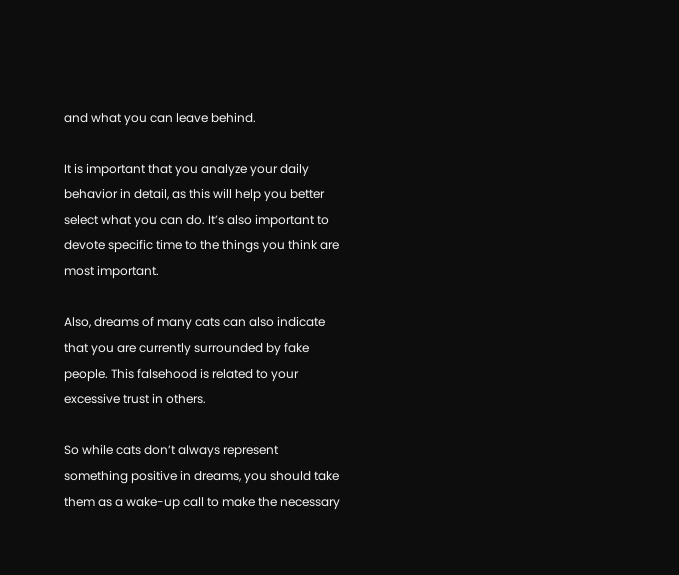and what you can leave behind.

It is important that you analyze your daily behavior in detail, as this will help you better select what you can do. It’s also important to devote specific time to the things you think are most important.

Also, dreams of many cats can also indicate that you are currently surrounded by fake people. This falsehood is related to your excessive trust in others.

So while cats don’t always represent something positive in dreams, you should take them as a wake-up call to make the necessary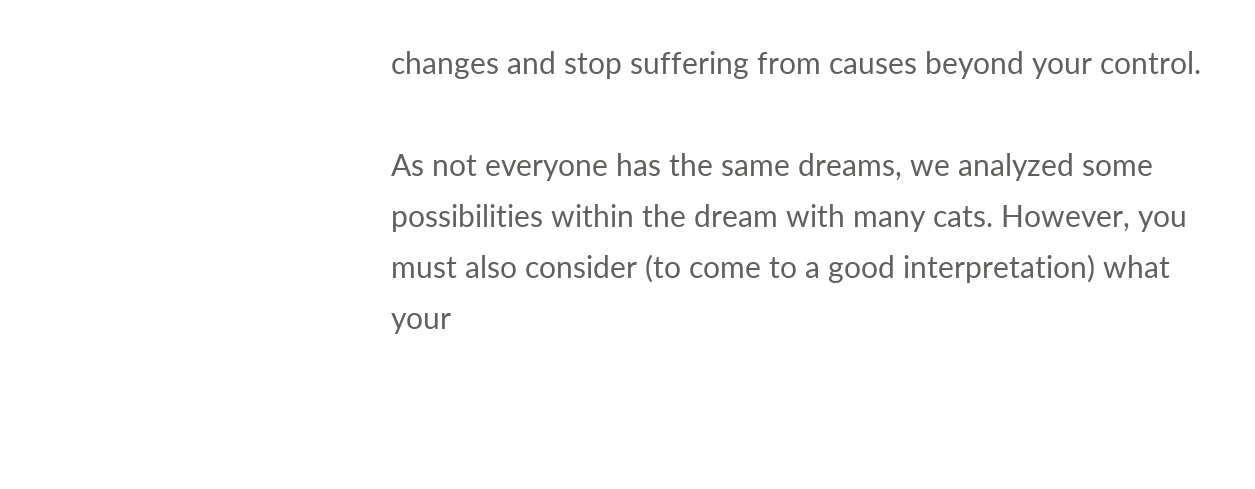changes and stop suffering from causes beyond your control.

As not everyone has the same dreams, we analyzed some possibilities within the dream with many cats. However, you must also consider (to come to a good interpretation) what your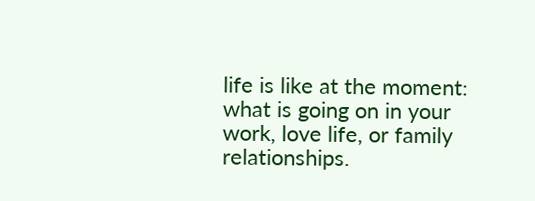life is like at the moment: what is going on in your work, love life, or family relationships.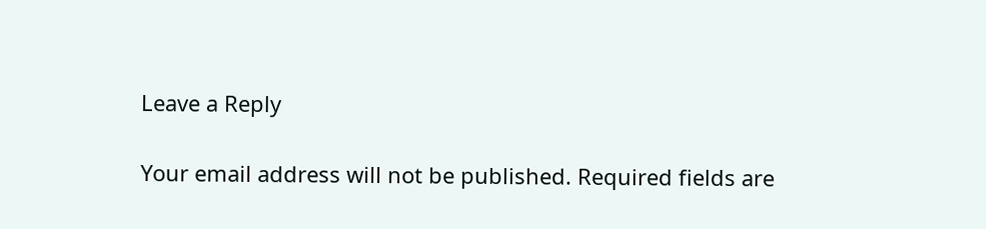Leave a Reply

Your email address will not be published. Required fields are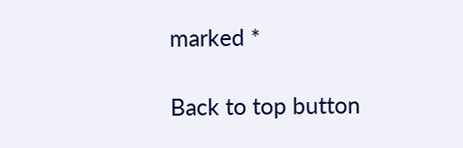marked *

Back to top button